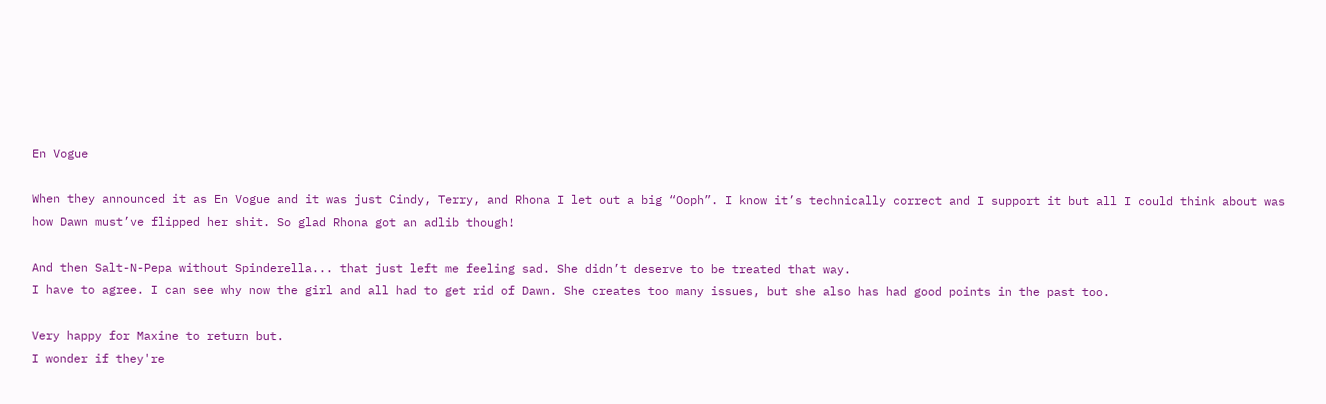En Vogue

When they announced it as En Vogue and it was just Cindy, Terry, and Rhona I let out a big “Ooph”. I know it’s technically correct and I support it but all I could think about was how Dawn must’ve flipped her shit. So glad Rhona got an adlib though!

And then Salt-N-Pepa without Spinderella... that just left me feeling sad. She didn’t deserve to be treated that way.
I have to agree. I can see why now the girl and all had to get rid of Dawn. She creates too many issues, but she also has had good points in the past too.

Very happy for Maxine to return but.
I wonder if they're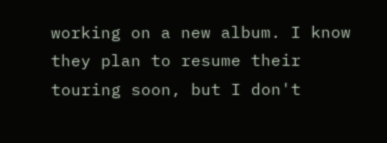working on a new album. I know they plan to resume their touring soon, but I don't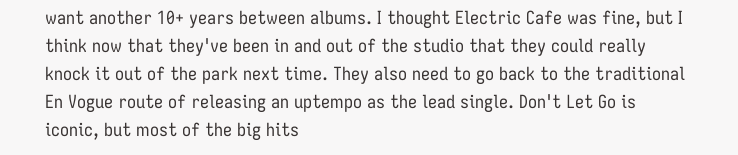want another 10+ years between albums. I thought Electric Cafe was fine, but I think now that they've been in and out of the studio that they could really knock it out of the park next time. They also need to go back to the traditional En Vogue route of releasing an uptempo as the lead single. Don't Let Go is iconic, but most of the big hits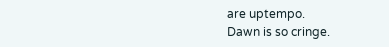are uptempo.
Dawn is so cringe.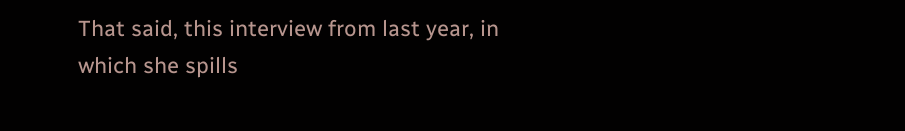That said, this interview from last year, in which she spills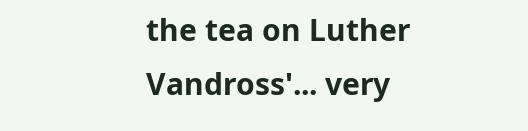the tea on Luther Vandross'... very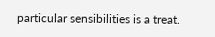particular sensibilities is a treat.